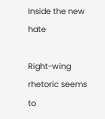Inside the new hate

Right-wing rhetoric seems to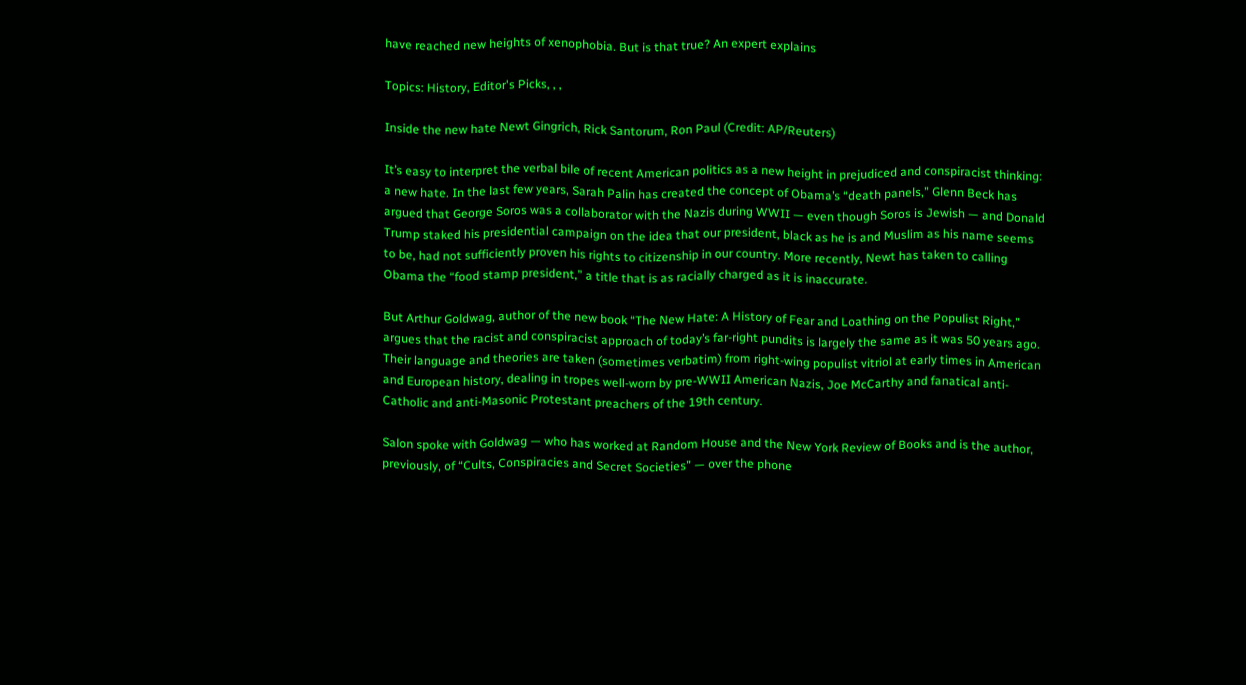have reached new heights of xenophobia. But is that true? An expert explains

Topics: History, Editor's Picks, , ,

Inside the new hate Newt Gingrich, Rick Santorum, Ron Paul (Credit: AP/Reuters)

It’s easy to interpret the verbal bile of recent American politics as a new height in prejudiced and conspiracist thinking: a new hate. In the last few years, Sarah Palin has created the concept of Obama’s “death panels,” Glenn Beck has argued that George Soros was a collaborator with the Nazis during WWII — even though Soros is Jewish — and Donald Trump staked his presidential campaign on the idea that our president, black as he is and Muslim as his name seems to be, had not sufficiently proven his rights to citizenship in our country. More recently, Newt has taken to calling Obama the “food stamp president,” a title that is as racially charged as it is inaccurate.

But Arthur Goldwag, author of the new book “The New Hate: A History of Fear and Loathing on the Populist Right,” argues that the racist and conspiracist approach of today’s far-right pundits is largely the same as it was 50 years ago.  Their language and theories are taken (sometimes verbatim) from right-wing populist vitriol at early times in American and European history, dealing in tropes well-worn by pre-WWII American Nazis, Joe McCarthy and fanatical anti-Catholic and anti-Masonic Protestant preachers of the 19th century.

Salon spoke with Goldwag — who has worked at Random House and the New York Review of Books and is the author, previously, of “Cults, Conspiracies and Secret Societies” — over the phone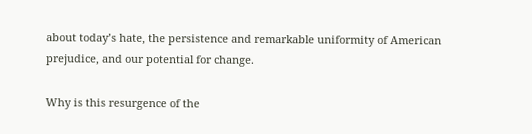about today’s hate, the persistence and remarkable uniformity of American prejudice, and our potential for change.

Why is this resurgence of the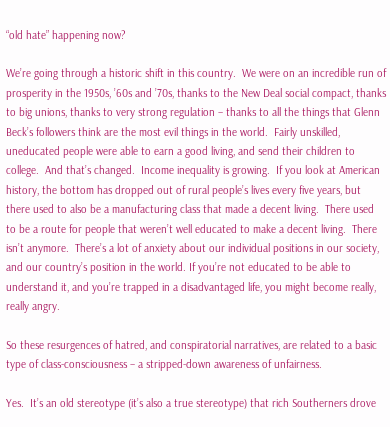“old hate” happening now?

We’re going through a historic shift in this country.  We were on an incredible run of prosperity in the 1950s, ’60s and ’70s, thanks to the New Deal social compact, thanks to big unions, thanks to very strong regulation – thanks to all the things that Glenn Beck’s followers think are the most evil things in the world.  Fairly unskilled, uneducated people were able to earn a good living, and send their children to college.  And that’s changed.  Income inequality is growing.  If you look at American history, the bottom has dropped out of rural people’s lives every five years, but there used to also be a manufacturing class that made a decent living.  There used to be a route for people that weren’t well educated to make a decent living.  There isn’t anymore.  There’s a lot of anxiety about our individual positions in our society, and our country’s position in the world. If you’re not educated to be able to understand it, and you’re trapped in a disadvantaged life, you might become really, really angry.

So these resurgences of hatred, and conspiratorial narratives, are related to a basic type of class-consciousness – a stripped-down awareness of unfairness.

Yes.  It’s an old stereotype (it’s also a true stereotype) that rich Southerners drove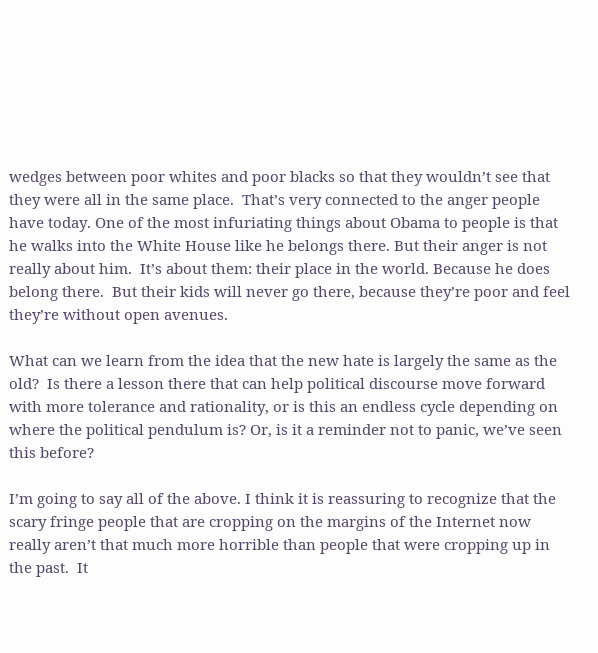wedges between poor whites and poor blacks so that they wouldn’t see that they were all in the same place.  That’s very connected to the anger people have today. One of the most infuriating things about Obama to people is that he walks into the White House like he belongs there. But their anger is not really about him.  It’s about them: their place in the world. Because he does belong there.  But their kids will never go there, because they’re poor and feel they’re without open avenues.

What can we learn from the idea that the new hate is largely the same as the old?  Is there a lesson there that can help political discourse move forward with more tolerance and rationality, or is this an endless cycle depending on where the political pendulum is? Or, is it a reminder not to panic, we’ve seen this before?

I’m going to say all of the above. I think it is reassuring to recognize that the scary fringe people that are cropping on the margins of the Internet now really aren’t that much more horrible than people that were cropping up in the past.  It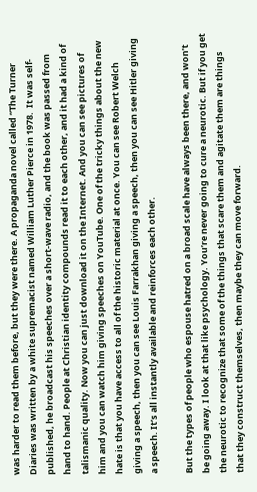was harder to read them before, but they were there. A propaganda novel called “The Turner Diaries was written by a white supremacist named William Luther Pierce in 1978.  It was self-published, he broadcast his speeches over a short-wave radio, and the book was passed from hand to hand. People at Christian identity compounds read it to each other, and it had a kind of talismanic quality. Now you can just download it on the Internet. And you can see pictures of him and you can watch him giving speeches on YouTube. One of the tricky things about the new hate is that you have access to all of the historic material at once. You can see Robert Welch giving a speech, then you can see Louis Farrakhan giving a speech, then you can see Hitler giving a speech. It’s all instantly available and reinforces each other.

But the types of people who espouse hatred on a broad scale have always been there, and won’t be going away. I look at that like psychology. You’re never going to cure a neurotic. But if you get the neurotic to recognize that some of the things that scare them and agitate them are things that they construct themselves, then maybe they can move forward.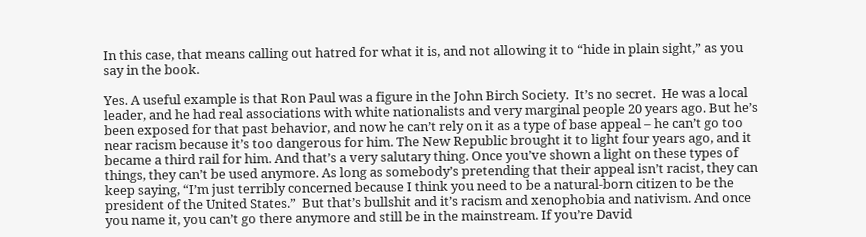In this case, that means calling out hatred for what it is, and not allowing it to “hide in plain sight,” as you say in the book.

Yes. A useful example is that Ron Paul was a figure in the John Birch Society.  It’s no secret.  He was a local leader, and he had real associations with white nationalists and very marginal people 20 years ago. But he’s been exposed for that past behavior, and now he can’t rely on it as a type of base appeal – he can’t go too near racism because it’s too dangerous for him. The New Republic brought it to light four years ago, and it became a third rail for him. And that’s a very salutary thing. Once you’ve shown a light on these types of things, they can’t be used anymore. As long as somebody’s pretending that their appeal isn’t racist, they can keep saying, “I’m just terribly concerned because I think you need to be a natural-born citizen to be the president of the United States.”  But that’s bullshit and it’s racism and xenophobia and nativism. And once you name it, you can’t go there anymore and still be in the mainstream. If you’re David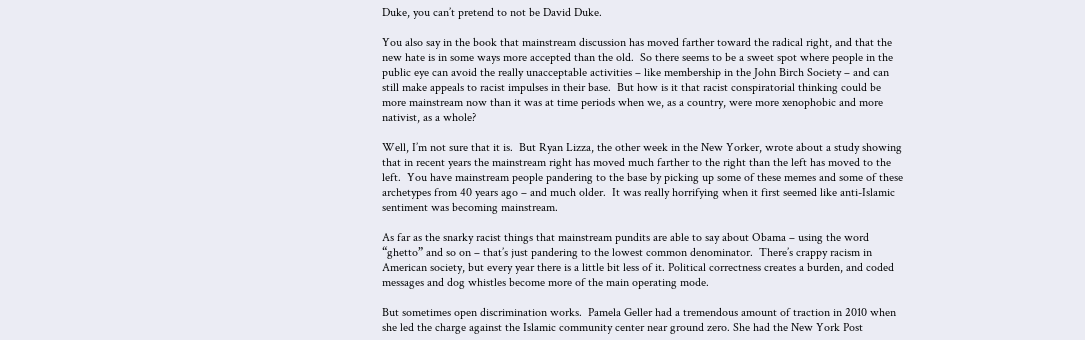Duke, you can’t pretend to not be David Duke.

You also say in the book that mainstream discussion has moved farther toward the radical right, and that the new hate is in some ways more accepted than the old.  So there seems to be a sweet spot where people in the public eye can avoid the really unacceptable activities – like membership in the John Birch Society – and can still make appeals to racist impulses in their base.  But how is it that racist conspiratorial thinking could be more mainstream now than it was at time periods when we, as a country, were more xenophobic and more nativist, as a whole?

Well, I’m not sure that it is.  But Ryan Lizza, the other week in the New Yorker, wrote about a study showing that in recent years the mainstream right has moved much farther to the right than the left has moved to the left.  You have mainstream people pandering to the base by picking up some of these memes and some of these archetypes from 40 years ago – and much older.  It was really horrifying when it first seemed like anti-Islamic sentiment was becoming mainstream.

As far as the snarky racist things that mainstream pundits are able to say about Obama – using the word “ghetto” and so on – that’s just pandering to the lowest common denominator.  There’s crappy racism in American society, but every year there is a little bit less of it. Political correctness creates a burden, and coded messages and dog whistles become more of the main operating mode.

But sometimes open discrimination works.  Pamela Geller had a tremendous amount of traction in 2010 when she led the charge against the Islamic community center near ground zero. She had the New York Post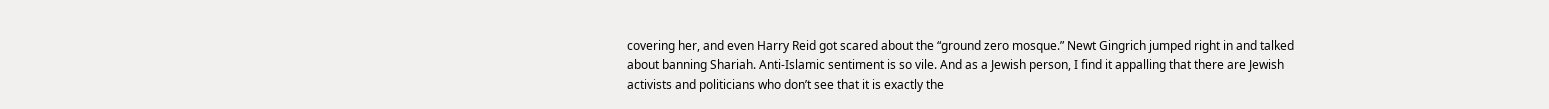covering her, and even Harry Reid got scared about the “ground zero mosque.” Newt Gingrich jumped right in and talked about banning Shariah. Anti-Islamic sentiment is so vile. And as a Jewish person, I find it appalling that there are Jewish activists and politicians who don’t see that it is exactly the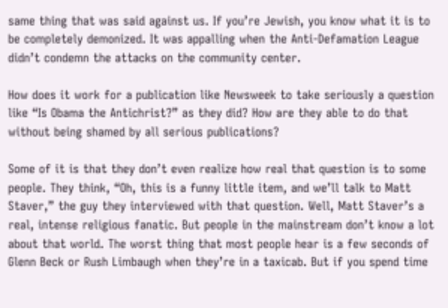same thing that was said against us. If you’re Jewish, you know what it is to be completely demonized. It was appalling when the Anti-Defamation League didn’t condemn the attacks on the community center.

How does it work for a publication like Newsweek to take seriously a question like “Is Obama the Antichrist?” as they did? How are they able to do that without being shamed by all serious publications?

Some of it is that they don’t even realize how real that question is to some people. They think, “Oh, this is a funny little item, and we’ll talk to Matt Staver,” the guy they interviewed with that question. Well, Matt Staver’s a real, intense religious fanatic. But people in the mainstream don’t know a lot about that world. The worst thing that most people hear is a few seconds of Glenn Beck or Rush Limbaugh when they’re in a taxicab. But if you spend time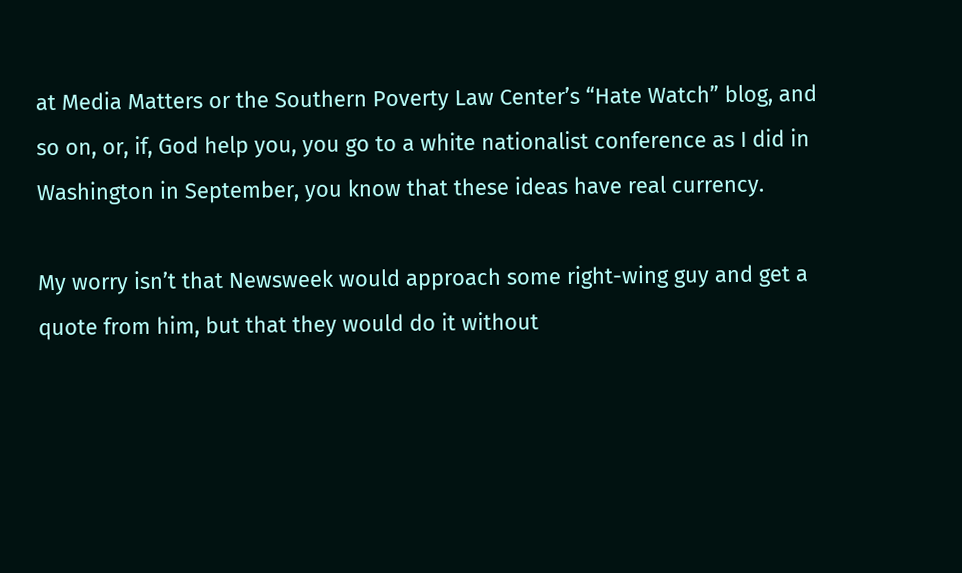at Media Matters or the Southern Poverty Law Center’s “Hate Watch” blog, and so on, or, if, God help you, you go to a white nationalist conference as I did in Washington in September, you know that these ideas have real currency.

My worry isn’t that Newsweek would approach some right-wing guy and get a quote from him, but that they would do it without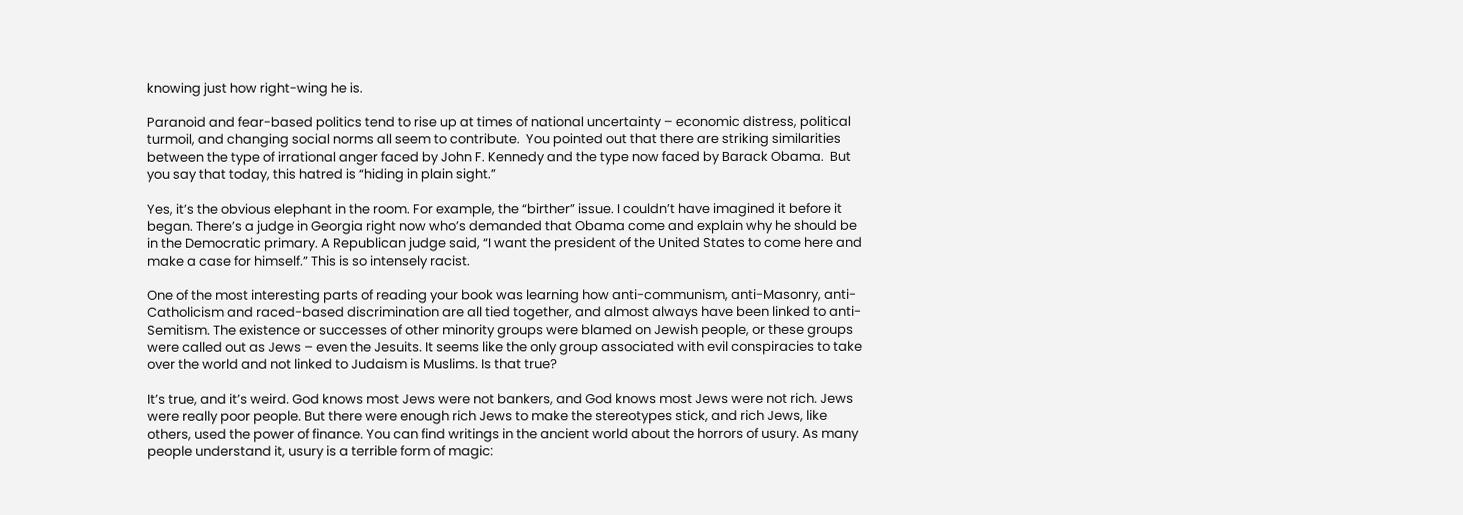knowing just how right-wing he is.

Paranoid and fear-based politics tend to rise up at times of national uncertainty – economic distress, political turmoil, and changing social norms all seem to contribute.  You pointed out that there are striking similarities between the type of irrational anger faced by John F. Kennedy and the type now faced by Barack Obama.  But you say that today, this hatred is “hiding in plain sight.”

Yes, it’s the obvious elephant in the room. For example, the “birther” issue. I couldn’t have imagined it before it began. There’s a judge in Georgia right now who’s demanded that Obama come and explain why he should be in the Democratic primary. A Republican judge said, “I want the president of the United States to come here and make a case for himself.” This is so intensely racist.

One of the most interesting parts of reading your book was learning how anti-communism, anti-Masonry, anti-Catholicism and raced-based discrimination are all tied together, and almost always have been linked to anti-Semitism. The existence or successes of other minority groups were blamed on Jewish people, or these groups were called out as Jews – even the Jesuits. It seems like the only group associated with evil conspiracies to take over the world and not linked to Judaism is Muslims. Is that true?

It’s true, and it’s weird. God knows most Jews were not bankers, and God knows most Jews were not rich. Jews were really poor people. But there were enough rich Jews to make the stereotypes stick, and rich Jews, like others, used the power of finance. You can find writings in the ancient world about the horrors of usury. As many people understand it, usury is a terrible form of magic: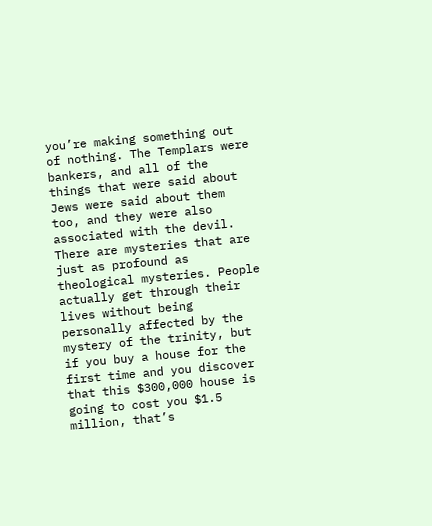you’re making something out of nothing. The Templars were bankers, and all of the things that were said about Jews were said about them too, and they were also associated with the devil. There are mysteries that are just as profound as theological mysteries. People actually get through their lives without being personally affected by the mystery of the trinity, but if you buy a house for the first time and you discover that this $300,000 house is going to cost you $1.5 million, that’s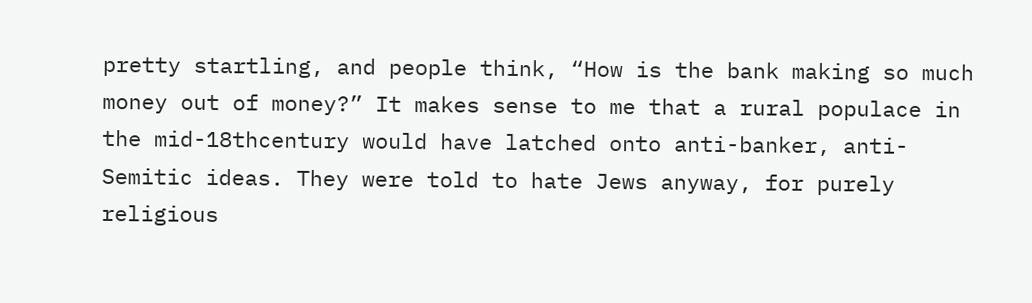pretty startling, and people think, “How is the bank making so much money out of money?” It makes sense to me that a rural populace in the mid-18thcentury would have latched onto anti-banker, anti-Semitic ideas. They were told to hate Jews anyway, for purely religious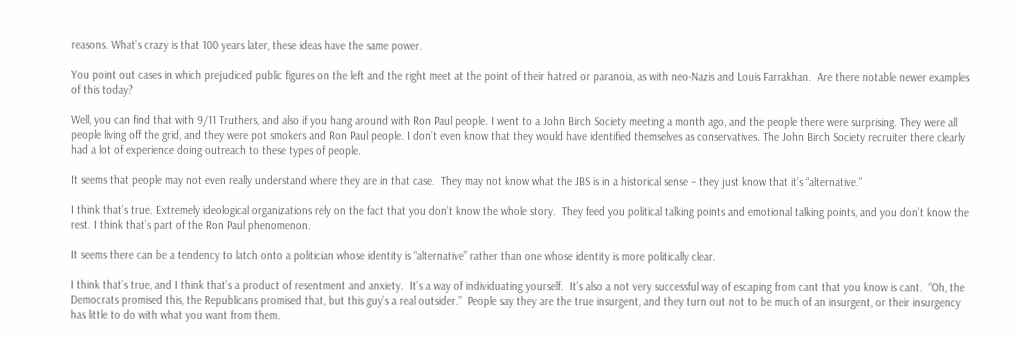reasons. What’s crazy is that 100 years later, these ideas have the same power.

You point out cases in which prejudiced public figures on the left and the right meet at the point of their hatred or paranoia, as with neo-Nazis and Louis Farrakhan.  Are there notable newer examples of this today?

Well, you can find that with 9/11 Truthers, and also if you hang around with Ron Paul people. I went to a John Birch Society meeting a month ago, and the people there were surprising. They were all people living off the grid, and they were pot smokers and Ron Paul people. I don’t even know that they would have identified themselves as conservatives. The John Birch Society recruiter there clearly had a lot of experience doing outreach to these types of people.

It seems that people may not even really understand where they are in that case.  They may not know what the JBS is in a historical sense – they just know that it’s “alternative.”

I think that’s true. Extremely ideological organizations rely on the fact that you don’t know the whole story.  They feed you political talking points and emotional talking points, and you don’t know the rest. I think that’s part of the Ron Paul phenomenon.

It seems there can be a tendency to latch onto a politician whose identity is “alternative” rather than one whose identity is more politically clear.

I think that’s true, and I think that’s a product of resentment and anxiety.  It’s a way of individuating yourself.  It’s also a not very successful way of escaping from cant that you know is cant.  “Oh, the Democrats promised this, the Republicans promised that, but this guy’s a real outsider.”  People say they are the true insurgent, and they turn out not to be much of an insurgent, or their insurgency has little to do with what you want from them.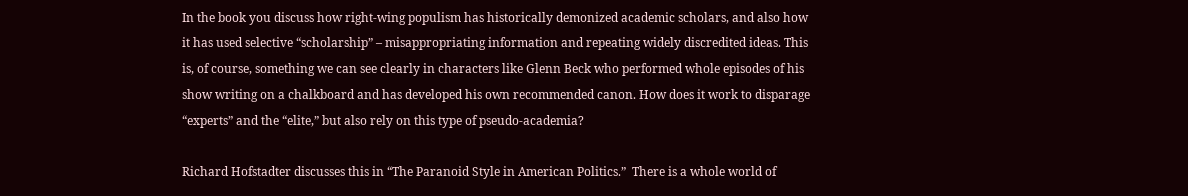In the book you discuss how right-wing populism has historically demonized academic scholars, and also how it has used selective “scholarship” – misappropriating information and repeating widely discredited ideas. This is, of course, something we can see clearly in characters like Glenn Beck who performed whole episodes of his show writing on a chalkboard and has developed his own recommended canon. How does it work to disparage “experts” and the “elite,” but also rely on this type of pseudo-academia?

Richard Hofstadter discusses this in “The Paranoid Style in American Politics.”  There is a whole world of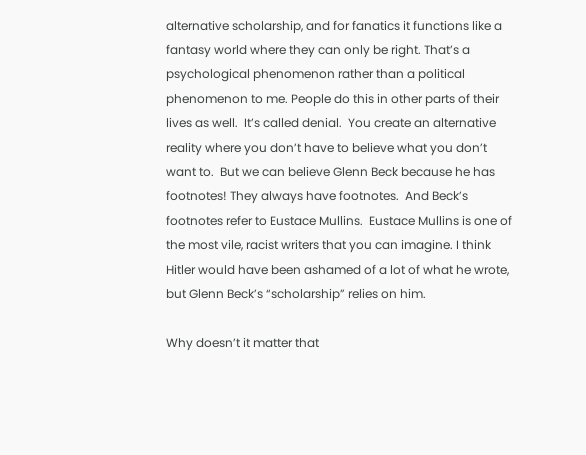alternative scholarship, and for fanatics it functions like a fantasy world where they can only be right. That’s a psychological phenomenon rather than a political phenomenon to me. People do this in other parts of their lives as well.  It’s called denial.  You create an alternative reality where you don’t have to believe what you don’t want to.  But we can believe Glenn Beck because he has footnotes! They always have footnotes.  And Beck’s footnotes refer to Eustace Mullins.  Eustace Mullins is one of the most vile, racist writers that you can imagine. I think Hitler would have been ashamed of a lot of what he wrote, but Glenn Beck’s “scholarship” relies on him.

Why doesn’t it matter that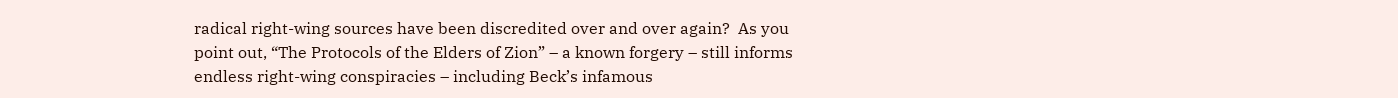radical right-wing sources have been discredited over and over again?  As you point out, “The Protocols of the Elders of Zion” – a known forgery – still informs endless right-wing conspiracies – including Beck’s infamous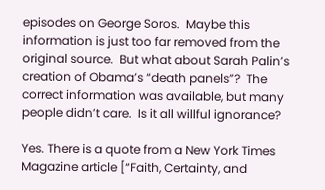episodes on George Soros.  Maybe this information is just too far removed from the original source.  But what about Sarah Palin’s creation of Obama’s “death panels”?  The correct information was available, but many people didn’t care.  Is it all willful ignorance?

Yes. There is a quote from a New York Times Magazine article [“Faith, Certainty, and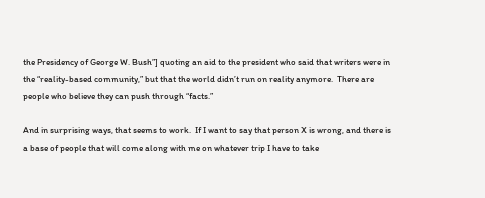the Presidency of George W. Bush”] quoting an aid to the president who said that writers were in the “reality-based community,” but that the world didn’t run on reality anymore.  There are people who believe they can push through “facts.”

And in surprising ways, that seems to work.  If I want to say that person X is wrong, and there is a base of people that will come along with me on whatever trip I have to take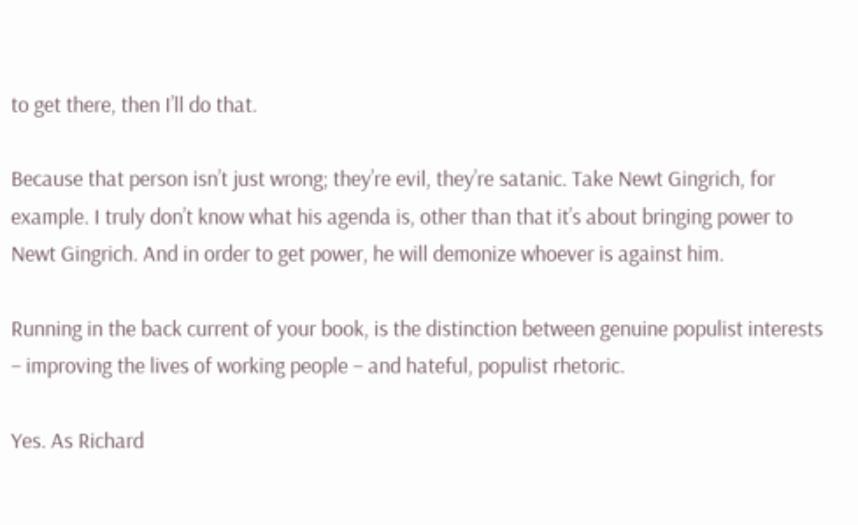to get there, then I’ll do that.

Because that person isn’t just wrong; they’re evil, they’re satanic. Take Newt Gingrich, for example. I truly don’t know what his agenda is, other than that it’s about bringing power to Newt Gingrich. And in order to get power, he will demonize whoever is against him.

Running in the back current of your book, is the distinction between genuine populist interests – improving the lives of working people – and hateful, populist rhetoric.

Yes. As Richard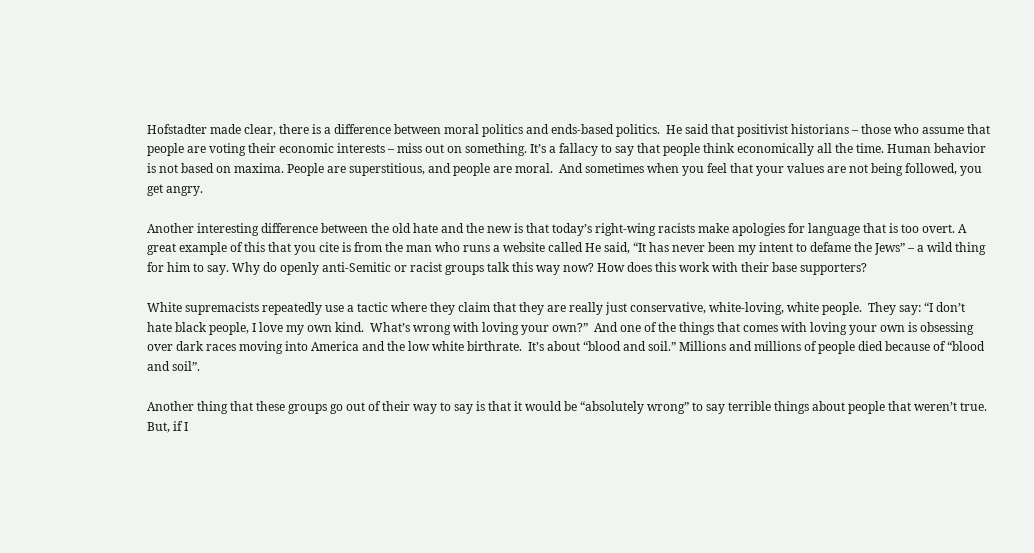Hofstadter made clear, there is a difference between moral politics and ends-based politics.  He said that positivist historians – those who assume that people are voting their economic interests – miss out on something. It’s a fallacy to say that people think economically all the time. Human behavior is not based on maxima. People are superstitious, and people are moral.  And sometimes when you feel that your values are not being followed, you get angry.

Another interesting difference between the old hate and the new is that today’s right-wing racists make apologies for language that is too overt. A great example of this that you cite is from the man who runs a website called He said, “It has never been my intent to defame the Jews” – a wild thing for him to say. Why do openly anti-Semitic or racist groups talk this way now? How does this work with their base supporters?

White supremacists repeatedly use a tactic where they claim that they are really just conservative, white-loving, white people.  They say: “I don’t hate black people, I love my own kind.  What’s wrong with loving your own?”  And one of the things that comes with loving your own is obsessing over dark races moving into America and the low white birthrate.  It’s about “blood and soil.” Millions and millions of people died because of “blood and soil”.

Another thing that these groups go out of their way to say is that it would be “absolutely wrong” to say terrible things about people that weren’t true.  But, if I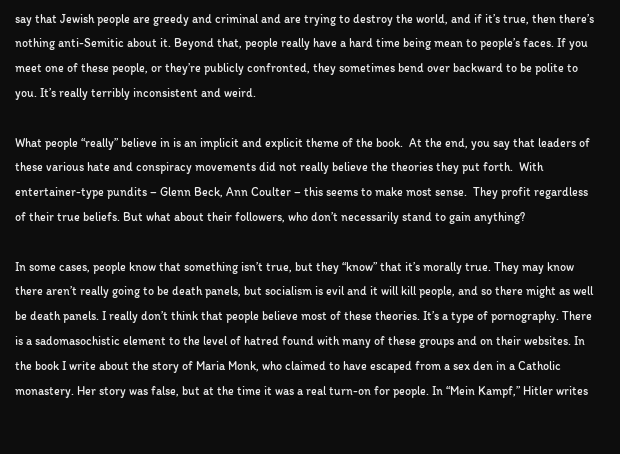say that Jewish people are greedy and criminal and are trying to destroy the world, and if it’s true, then there’s nothing anti-Semitic about it. Beyond that, people really have a hard time being mean to people’s faces. If you meet one of these people, or they’re publicly confronted, they sometimes bend over backward to be polite to you. It’s really terribly inconsistent and weird.

What people “really” believe in is an implicit and explicit theme of the book.  At the end, you say that leaders of these various hate and conspiracy movements did not really believe the theories they put forth.  With entertainer-type pundits – Glenn Beck, Ann Coulter – this seems to make most sense.  They profit regardless of their true beliefs. But what about their followers, who don’t necessarily stand to gain anything?

In some cases, people know that something isn’t true, but they “know” that it’s morally true. They may know there aren’t really going to be death panels, but socialism is evil and it will kill people, and so there might as well be death panels. I really don’t think that people believe most of these theories. It’s a type of pornography. There is a sadomasochistic element to the level of hatred found with many of these groups and on their websites. In the book I write about the story of Maria Monk, who claimed to have escaped from a sex den in a Catholic monastery. Her story was false, but at the time it was a real turn-on for people. In “Mein Kampf,” Hitler writes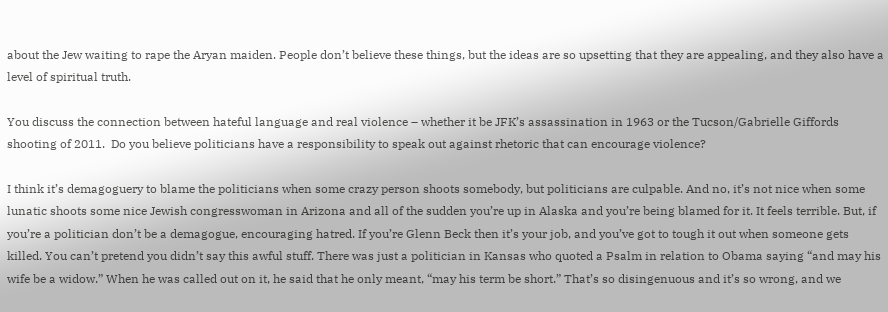about the Jew waiting to rape the Aryan maiden. People don’t believe these things, but the ideas are so upsetting that they are appealing, and they also have a level of spiritual truth.

You discuss the connection between hateful language and real violence – whether it be JFK’s assassination in 1963 or the Tucson/Gabrielle Giffords shooting of 2011.  Do you believe politicians have a responsibility to speak out against rhetoric that can encourage violence?

I think it’s demagoguery to blame the politicians when some crazy person shoots somebody, but politicians are culpable. And no, it’s not nice when some lunatic shoots some nice Jewish congresswoman in Arizona and all of the sudden you’re up in Alaska and you’re being blamed for it. It feels terrible. But, if you’re a politician don’t be a demagogue, encouraging hatred. If you’re Glenn Beck then it’s your job, and you’ve got to tough it out when someone gets killed. You can’t pretend you didn’t say this awful stuff. There was just a politician in Kansas who quoted a Psalm in relation to Obama saying “and may his wife be a widow.” When he was called out on it, he said that he only meant, “may his term be short.” That’s so disingenuous and it’s so wrong, and we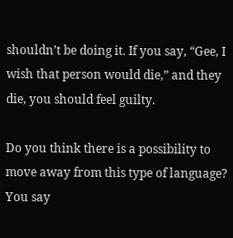shouldn’t be doing it. If you say, “Gee, I wish that person would die,” and they die, you should feel guilty.

Do you think there is a possibility to move away from this type of language?  You say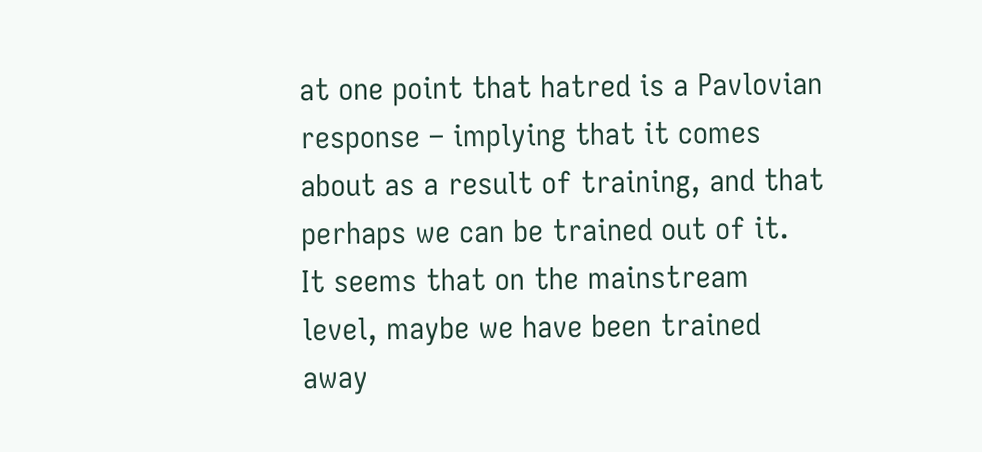at one point that hatred is a Pavlovian response – implying that it comes about as a result of training, and that perhaps we can be trained out of it.  It seems that on the mainstream level, maybe we have been trained away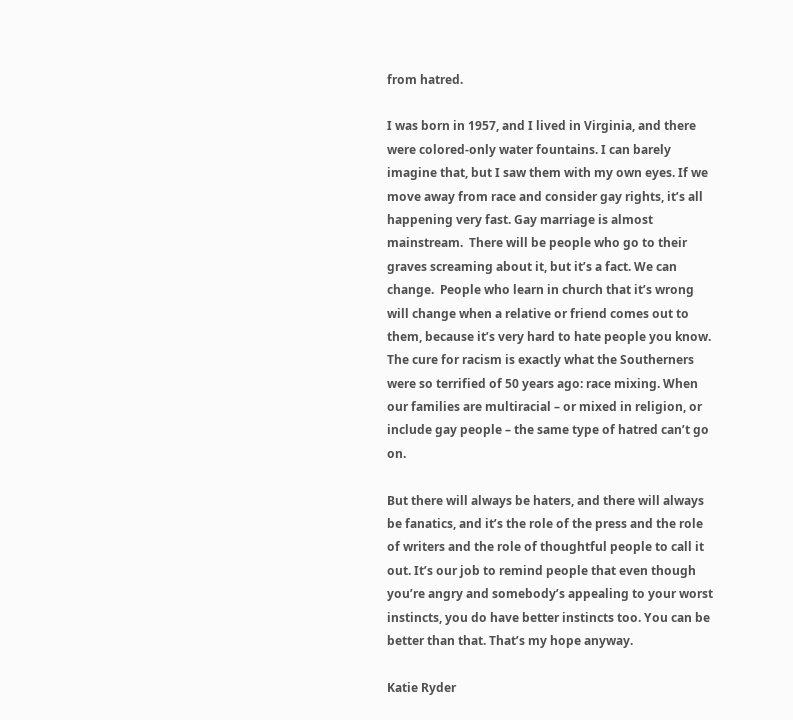from hatred.

I was born in 1957, and I lived in Virginia, and there were colored-only water fountains. I can barely imagine that, but I saw them with my own eyes. If we move away from race and consider gay rights, it’s all happening very fast. Gay marriage is almost mainstream.  There will be people who go to their graves screaming about it, but it’s a fact. We can change.  People who learn in church that it’s wrong will change when a relative or friend comes out to them, because it’s very hard to hate people you know. The cure for racism is exactly what the Southerners were so terrified of 50 years ago: race mixing. When our families are multiracial – or mixed in religion, or include gay people – the same type of hatred can’t go on.

But there will always be haters, and there will always be fanatics, and it’s the role of the press and the role of writers and the role of thoughtful people to call it out. It’s our job to remind people that even though you’re angry and somebody’s appealing to your worst instincts, you do have better instincts too. You can be better than that. That’s my hope anyway.

Katie Ryder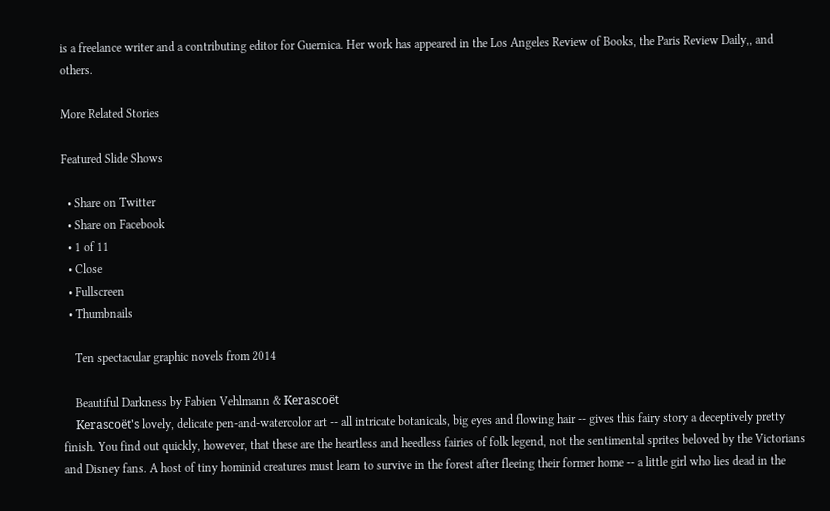is a freelance writer and a contributing editor for Guernica. Her work has appeared in the Los Angeles Review of Books, the Paris Review Daily,, and others.

More Related Stories

Featured Slide Shows

  • Share on Twitter
  • Share on Facebook
  • 1 of 11
  • Close
  • Fullscreen
  • Thumbnails

    Ten spectacular graphic novels from 2014

    Beautiful Darkness by Fabien Vehlmann & Kerascoët
    Kerascoët's lovely, delicate pen-and-watercolor art -- all intricate botanicals, big eyes and flowing hair -- gives this fairy story a deceptively pretty finish. You find out quickly, however, that these are the heartless and heedless fairies of folk legend, not the sentimental sprites beloved by the Victorians and Disney fans. A host of tiny hominid creatures must learn to survive in the forest after fleeing their former home -- a little girl who lies dead in the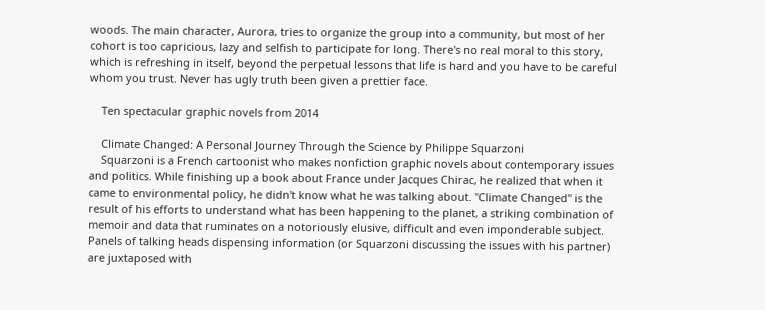woods. The main character, Aurora, tries to organize the group into a community, but most of her cohort is too capricious, lazy and selfish to participate for long. There's no real moral to this story, which is refreshing in itself, beyond the perpetual lessons that life is hard and you have to be careful whom you trust. Never has ugly truth been given a prettier face.

    Ten spectacular graphic novels from 2014

    Climate Changed: A Personal Journey Through the Science by Philippe Squarzoni
    Squarzoni is a French cartoonist who makes nonfiction graphic novels about contemporary issues and politics. While finishing up a book about France under Jacques Chirac, he realized that when it came to environmental policy, he didn't know what he was talking about. "Climate Changed" is the result of his efforts to understand what has been happening to the planet, a striking combination of memoir and data that ruminates on a notoriously elusive, difficult and even imponderable subject. Panels of talking heads dispensing information (or Squarzoni discussing the issues with his partner) are juxtaposed with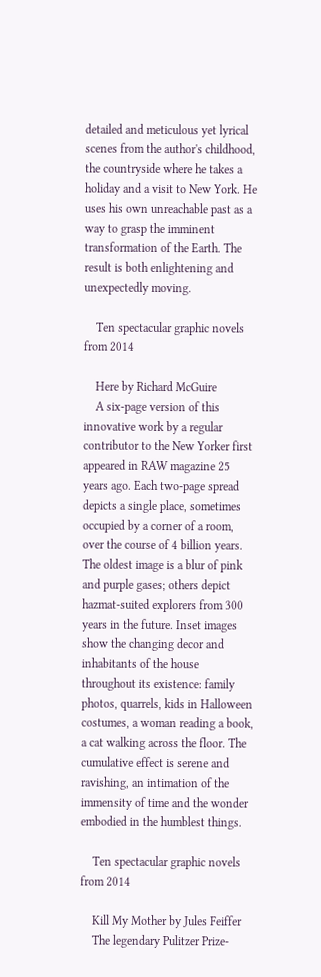detailed and meticulous yet lyrical scenes from the author's childhood, the countryside where he takes a holiday and a visit to New York. He uses his own unreachable past as a way to grasp the imminent transformation of the Earth. The result is both enlightening and unexpectedly moving.

    Ten spectacular graphic novels from 2014

    Here by Richard McGuire
    A six-page version of this innovative work by a regular contributor to the New Yorker first appeared in RAW magazine 25 years ago. Each two-page spread depicts a single place, sometimes occupied by a corner of a room, over the course of 4 billion years. The oldest image is a blur of pink and purple gases; others depict hazmat-suited explorers from 300 years in the future. Inset images show the changing decor and inhabitants of the house throughout its existence: family photos, quarrels, kids in Halloween costumes, a woman reading a book, a cat walking across the floor. The cumulative effect is serene and ravishing, an intimation of the immensity of time and the wonder embodied in the humblest things.

    Ten spectacular graphic novels from 2014

    Kill My Mother by Jules Feiffer
    The legendary Pulitzer Prize-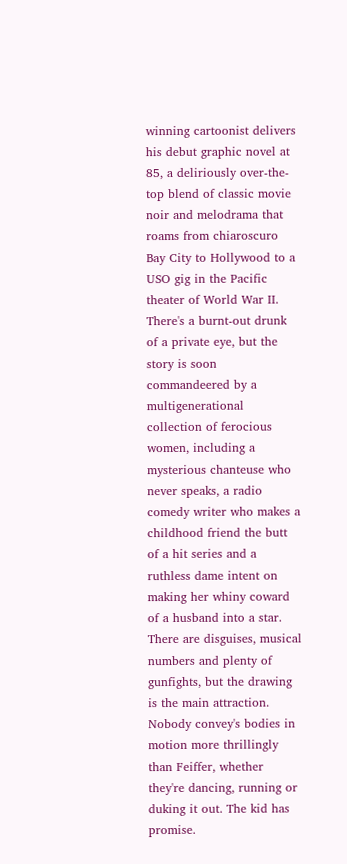winning cartoonist delivers his debut graphic novel at 85, a deliriously over-the-top blend of classic movie noir and melodrama that roams from chiaroscuro Bay City to Hollywood to a USO gig in the Pacific theater of World War II. There's a burnt-out drunk of a private eye, but the story is soon commandeered by a multigenerational collection of ferocious women, including a mysterious chanteuse who never speaks, a radio comedy writer who makes a childhood friend the butt of a hit series and a ruthless dame intent on making her whiny coward of a husband into a star. There are disguises, musical numbers and plenty of gunfights, but the drawing is the main attraction. Nobody convey's bodies in motion more thrillingly than Feiffer, whether they're dancing, running or duking it out. The kid has promise.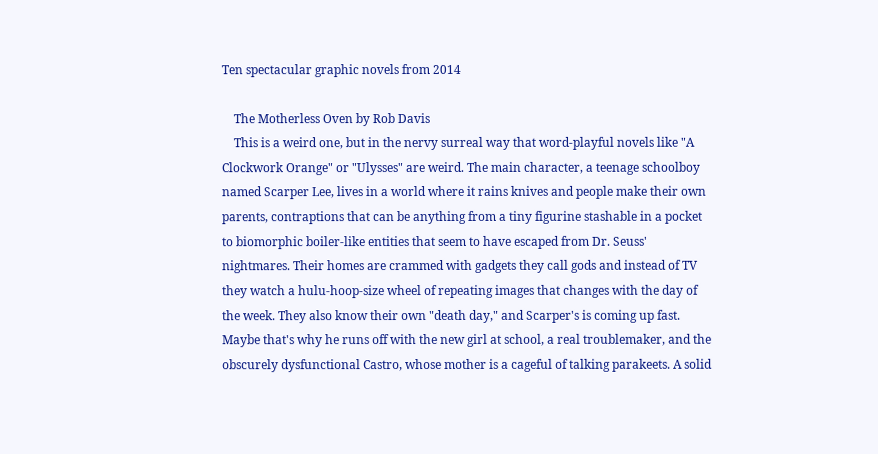Ten spectacular graphic novels from 2014

    The Motherless Oven by Rob Davis
    This is a weird one, but in the nervy surreal way that word-playful novels like "A Clockwork Orange" or "Ulysses" are weird. The main character, a teenage schoolboy named Scarper Lee, lives in a world where it rains knives and people make their own parents, contraptions that can be anything from a tiny figurine stashable in a pocket to biomorphic boiler-like entities that seem to have escaped from Dr. Seuss' nightmares. Their homes are crammed with gadgets they call gods and instead of TV they watch a hulu-hoop-size wheel of repeating images that changes with the day of the week. They also know their own "death day," and Scarper's is coming up fast. Maybe that's why he runs off with the new girl at school, a real troublemaker, and the obscurely dysfunctional Castro, whose mother is a cageful of talking parakeets. A solid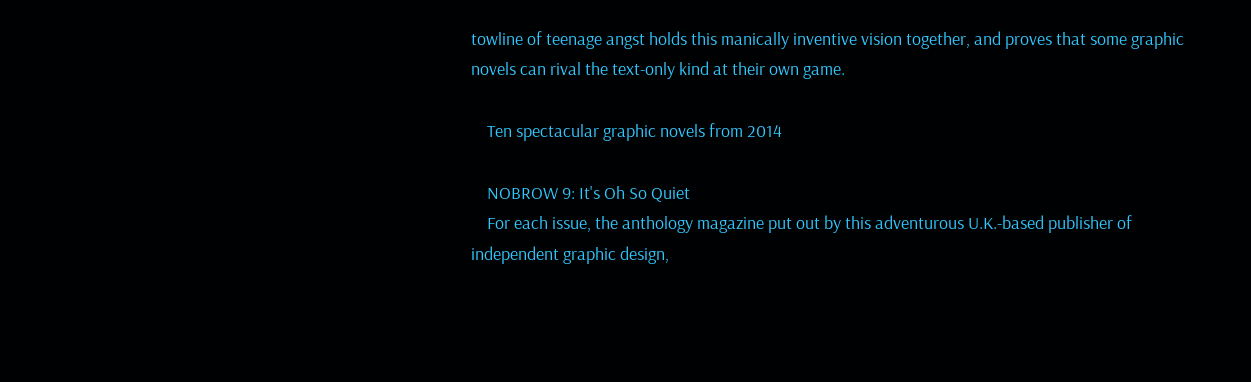towline of teenage angst holds this manically inventive vision together, and proves that some graphic novels can rival the text-only kind at their own game.

    Ten spectacular graphic novels from 2014

    NOBROW 9: It's Oh So Quiet
    For each issue, the anthology magazine put out by this adventurous U.K.-based publisher of independent graphic design,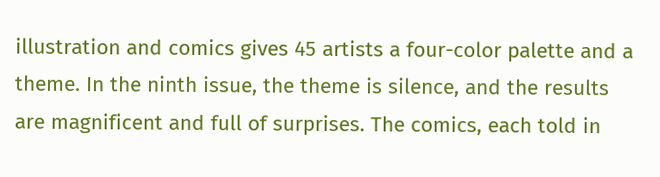illustration and comics gives 45 artists a four-color palette and a theme. In the ninth issue, the theme is silence, and the results are magnificent and full of surprises. The comics, each told in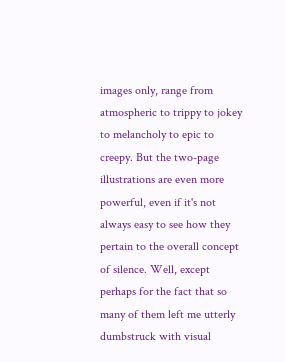images only, range from atmospheric to trippy to jokey to melancholy to epic to creepy. But the two-page illustrations are even more powerful, even if it's not always easy to see how they pertain to the overall concept of silence. Well, except perhaps for the fact that so many of them left me utterly dumbstruck with visual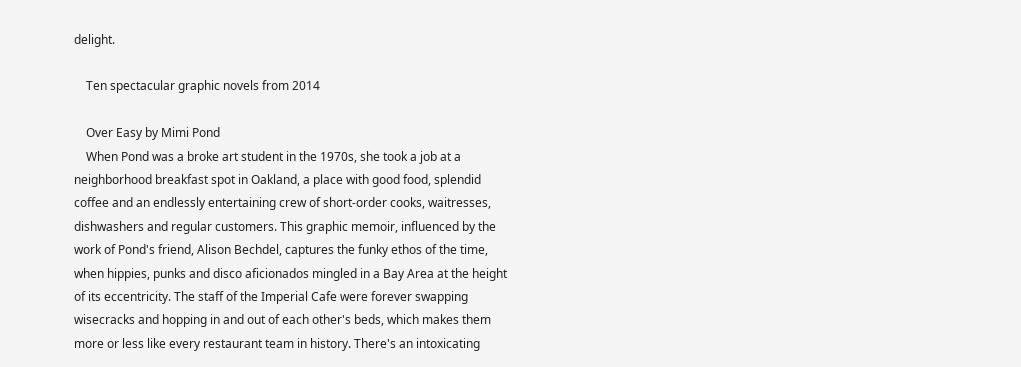delight.

    Ten spectacular graphic novels from 2014

    Over Easy by Mimi Pond
    When Pond was a broke art student in the 1970s, she took a job at a neighborhood breakfast spot in Oakland, a place with good food, splendid coffee and an endlessly entertaining crew of short-order cooks, waitresses, dishwashers and regular customers. This graphic memoir, influenced by the work of Pond's friend, Alison Bechdel, captures the funky ethos of the time, when hippies, punks and disco aficionados mingled in a Bay Area at the height of its eccentricity. The staff of the Imperial Cafe were forever swapping wisecracks and hopping in and out of each other's beds, which makes them more or less like every restaurant team in history. There's an intoxicating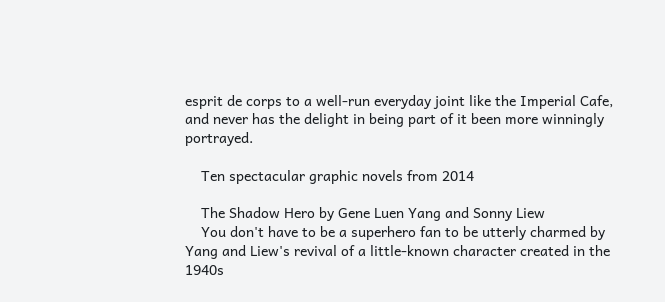esprit de corps to a well-run everyday joint like the Imperial Cafe, and never has the delight in being part of it been more winningly portrayed.

    Ten spectacular graphic novels from 2014

    The Shadow Hero by Gene Luen Yang and Sonny Liew
    You don't have to be a superhero fan to be utterly charmed by Yang and Liew's revival of a little-known character created in the 1940s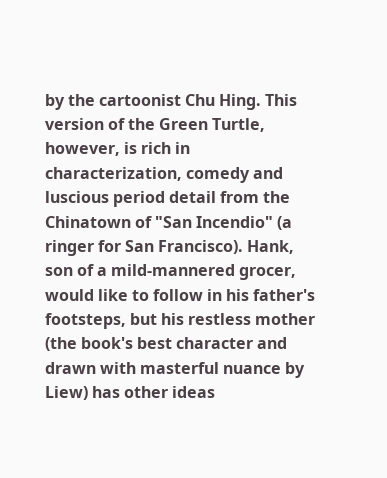by the cartoonist Chu Hing. This version of the Green Turtle, however, is rich in characterization, comedy and luscious period detail from the Chinatown of "San Incendio" (a ringer for San Francisco). Hank, son of a mild-mannered grocer, would like to follow in his father's footsteps, but his restless mother (the book's best character and drawn with masterful nuance by Liew) has other ideas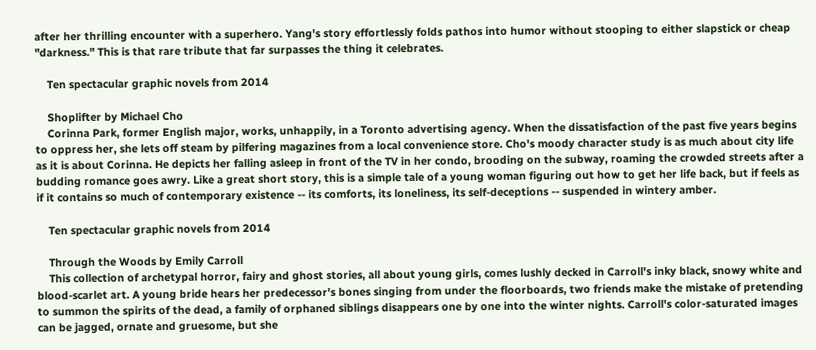after her thrilling encounter with a superhero. Yang's story effortlessly folds pathos into humor without stooping to either slapstick or cheap "darkness." This is that rare tribute that far surpasses the thing it celebrates.

    Ten spectacular graphic novels from 2014

    Shoplifter by Michael Cho
    Corinna Park, former English major, works, unhappily, in a Toronto advertising agency. When the dissatisfaction of the past five years begins to oppress her, she lets off steam by pilfering magazines from a local convenience store. Cho's moody character study is as much about city life as it is about Corinna. He depicts her falling asleep in front of the TV in her condo, brooding on the subway, roaming the crowded streets after a budding romance goes awry. Like a great short story, this is a simple tale of a young woman figuring out how to get her life back, but if feels as if it contains so much of contemporary existence -- its comforts, its loneliness, its self-deceptions -- suspended in wintery amber.

    Ten spectacular graphic novels from 2014

    Through the Woods by Emily Carroll
    This collection of archetypal horror, fairy and ghost stories, all about young girls, comes lushly decked in Carroll's inky black, snowy white and blood-scarlet art. A young bride hears her predecessor's bones singing from under the floorboards, two friends make the mistake of pretending to summon the spirits of the dead, a family of orphaned siblings disappears one by one into the winter nights. Carroll's color-saturated images can be jagged, ornate and gruesome, but she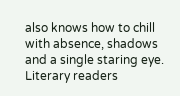also knows how to chill with absence, shadows and a single staring eye. Literary readers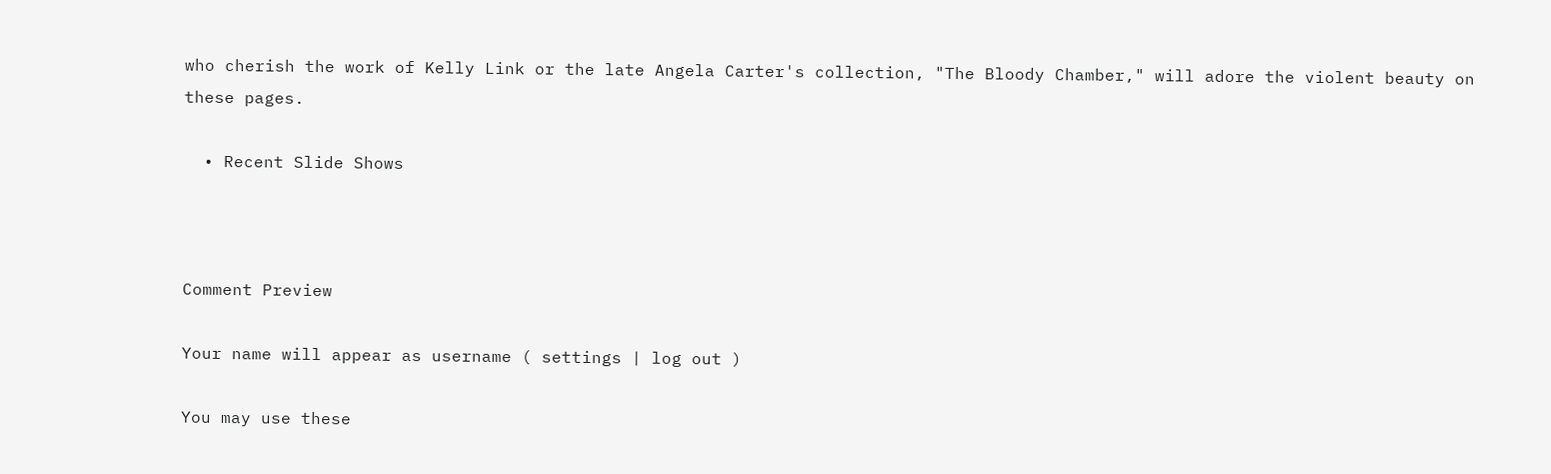who cherish the work of Kelly Link or the late Angela Carter's collection, "The Bloody Chamber," will adore the violent beauty on these pages.

  • Recent Slide Shows



Comment Preview

Your name will appear as username ( settings | log out )

You may use these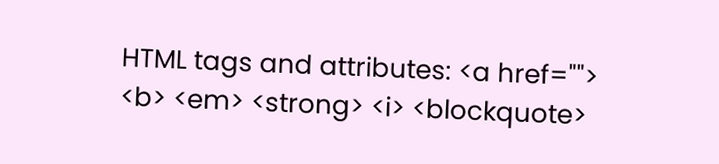HTML tags and attributes: <a href=""> <b> <em> <strong> <i> <blockquote>